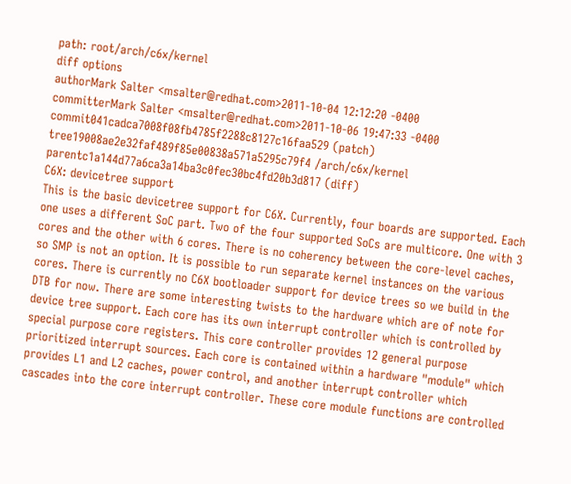path: root/arch/c6x/kernel
diff options
authorMark Salter <msalter@redhat.com>2011-10-04 12:12:20 -0400
committerMark Salter <msalter@redhat.com>2011-10-06 19:47:33 -0400
commit041cadca7008f08fb4785f2288c8127c16faa529 (patch)
tree19008ae2e32faf489f85e00838a571a5295c79f4 /arch/c6x/kernel
parentc1a144d77a6ca3a14ba3c0fec30bc4fd20b3d817 (diff)
C6X: devicetree support
This is the basic devicetree support for C6X. Currently, four boards are supported. Each one uses a different SoC part. Two of the four supported SoCs are multicore. One with 3 cores and the other with 6 cores. There is no coherency between the core-level caches, so SMP is not an option. It is possible to run separate kernel instances on the various cores. There is currently no C6X bootloader support for device trees so we build in the DTB for now. There are some interesting twists to the hardware which are of note for device tree support. Each core has its own interrupt controller which is controlled by special purpose core registers. This core controller provides 12 general purpose prioritized interrupt sources. Each core is contained within a hardware "module" which provides L1 and L2 caches, power control, and another interrupt controller which cascades into the core interrupt controller. These core module functions are controlled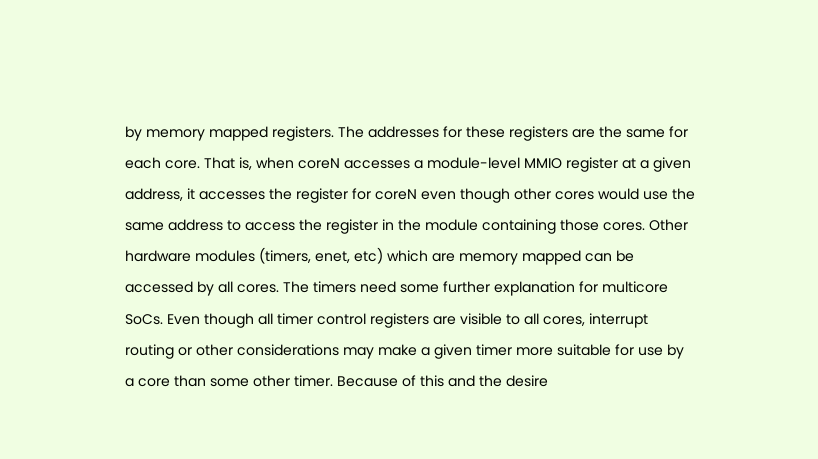by memory mapped registers. The addresses for these registers are the same for each core. That is, when coreN accesses a module-level MMIO register at a given address, it accesses the register for coreN even though other cores would use the same address to access the register in the module containing those cores. Other hardware modules (timers, enet, etc) which are memory mapped can be accessed by all cores. The timers need some further explanation for multicore SoCs. Even though all timer control registers are visible to all cores, interrupt routing or other considerations may make a given timer more suitable for use by a core than some other timer. Because of this and the desire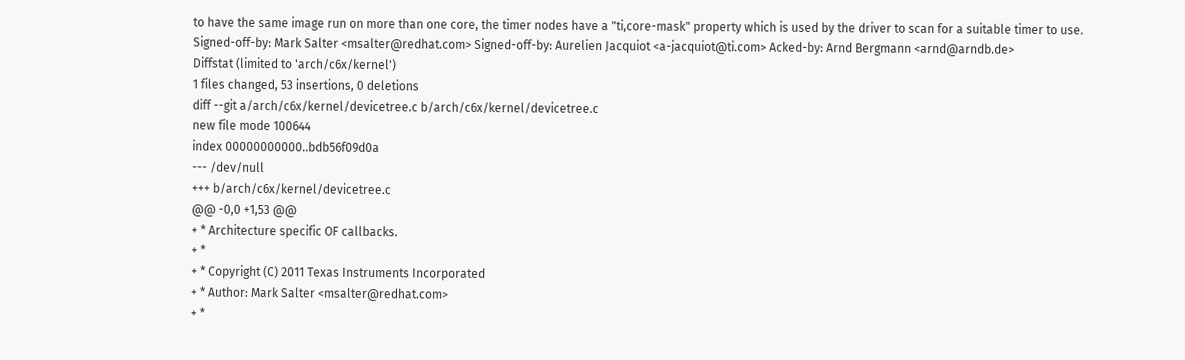to have the same image run on more than one core, the timer nodes have a "ti,core-mask" property which is used by the driver to scan for a suitable timer to use. Signed-off-by: Mark Salter <msalter@redhat.com> Signed-off-by: Aurelien Jacquiot <a-jacquiot@ti.com> Acked-by: Arnd Bergmann <arnd@arndb.de>
Diffstat (limited to 'arch/c6x/kernel')
1 files changed, 53 insertions, 0 deletions
diff --git a/arch/c6x/kernel/devicetree.c b/arch/c6x/kernel/devicetree.c
new file mode 100644
index 00000000000..bdb56f09d0a
--- /dev/null
+++ b/arch/c6x/kernel/devicetree.c
@@ -0,0 +1,53 @@
+ * Architecture specific OF callbacks.
+ *
+ * Copyright (C) 2011 Texas Instruments Incorporated
+ * Author: Mark Salter <msalter@redhat.com>
+ *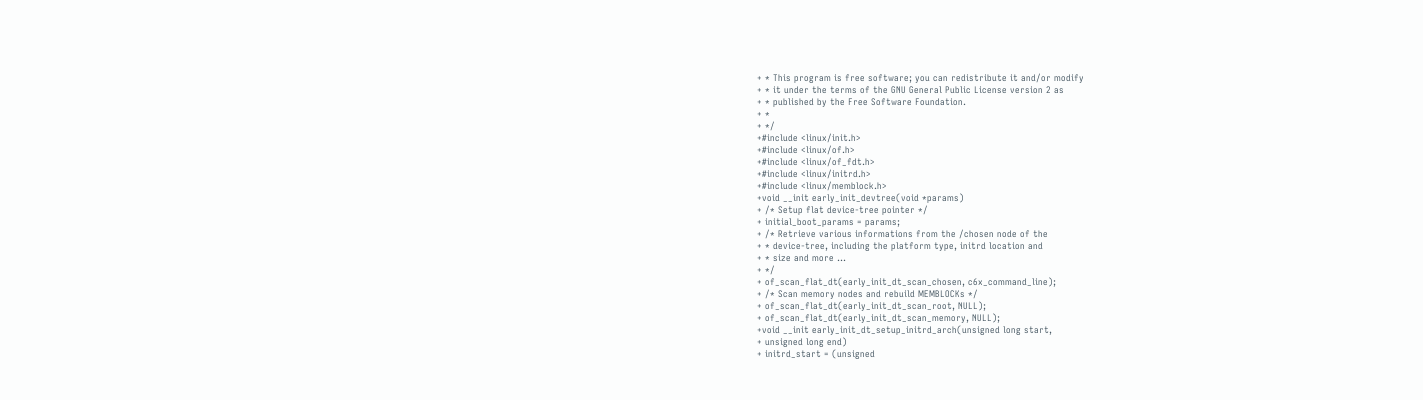+ * This program is free software; you can redistribute it and/or modify
+ * it under the terms of the GNU General Public License version 2 as
+ * published by the Free Software Foundation.
+ *
+ */
+#include <linux/init.h>
+#include <linux/of.h>
+#include <linux/of_fdt.h>
+#include <linux/initrd.h>
+#include <linux/memblock.h>
+void __init early_init_devtree(void *params)
+ /* Setup flat device-tree pointer */
+ initial_boot_params = params;
+ /* Retrieve various informations from the /chosen node of the
+ * device-tree, including the platform type, initrd location and
+ * size and more ...
+ */
+ of_scan_flat_dt(early_init_dt_scan_chosen, c6x_command_line);
+ /* Scan memory nodes and rebuild MEMBLOCKs */
+ of_scan_flat_dt(early_init_dt_scan_root, NULL);
+ of_scan_flat_dt(early_init_dt_scan_memory, NULL);
+void __init early_init_dt_setup_initrd_arch(unsigned long start,
+ unsigned long end)
+ initrd_start = (unsigned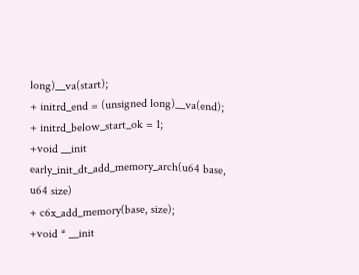long)__va(start);
+ initrd_end = (unsigned long)__va(end);
+ initrd_below_start_ok = 1;
+void __init early_init_dt_add_memory_arch(u64 base, u64 size)
+ c6x_add_memory(base, size);
+void * __init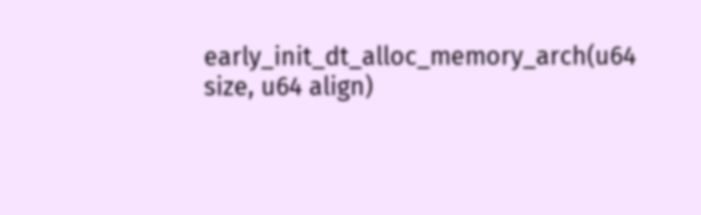early_init_dt_alloc_memory_arch(u64 size, u64 align)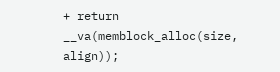+ return __va(memblock_alloc(size, align));